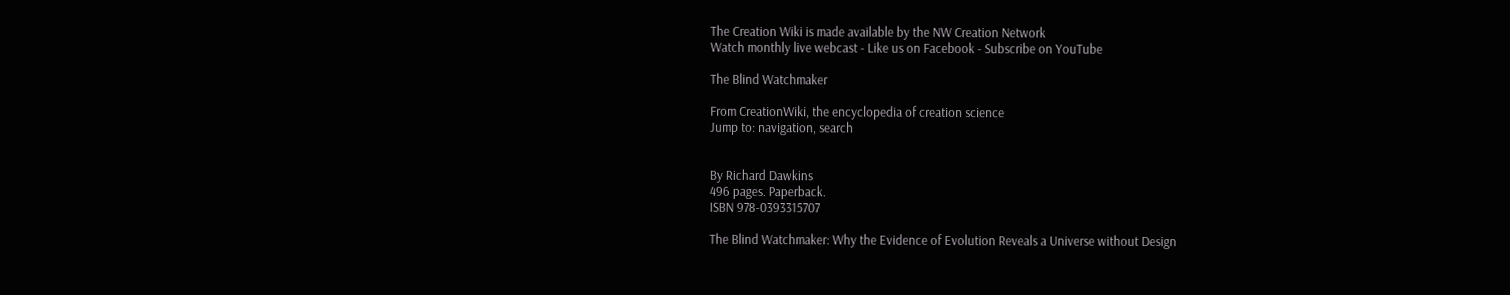The Creation Wiki is made available by the NW Creation Network
Watch monthly live webcast - Like us on Facebook - Subscribe on YouTube

The Blind Watchmaker

From CreationWiki, the encyclopedia of creation science
Jump to: navigation, search


By Richard Dawkins
496 pages. Paperback.
ISBN 978-0393315707

The Blind Watchmaker: Why the Evidence of Evolution Reveals a Universe without Design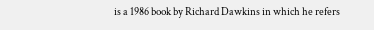is a 1986 book by Richard Dawkins in which he refers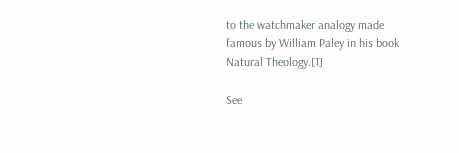to the watchmaker analogy made famous by William Paley in his book Natural Theology.[1]

See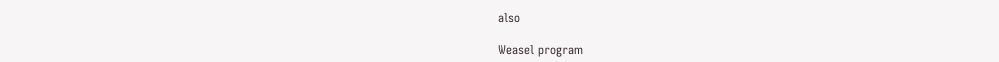also

Weasel program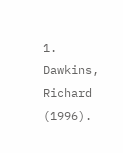1. Dawkins, Richard (1996).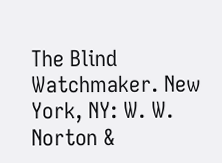The Blind Watchmaker. New York, NY: W. W. Norton &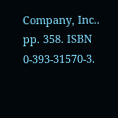Company, Inc.. pp. 358. ISBN 0-393-31570-3.